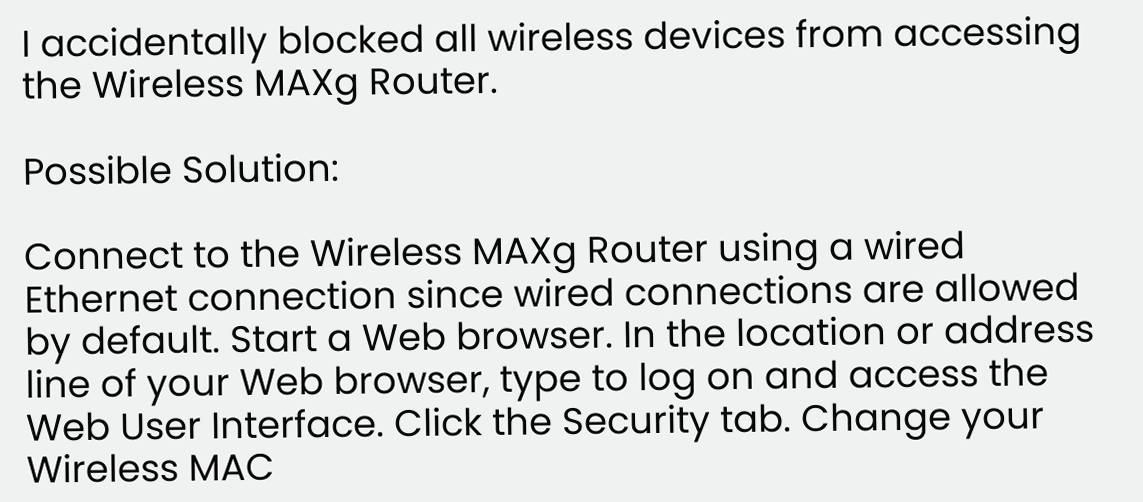I accidentally blocked all wireless devices from accessing the Wireless MAXg Router.

Possible Solution:

Connect to the Wireless MAXg Router using a wired Ethernet connection since wired connections are allowed by default. Start a Web browser. In the location or address line of your Web browser, type to log on and access the Web User Interface. Click the Security tab. Change your Wireless MAC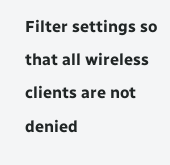Filter settings so that all wireless clients are not denied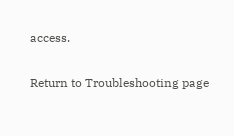access.

Return to Troubleshooting page